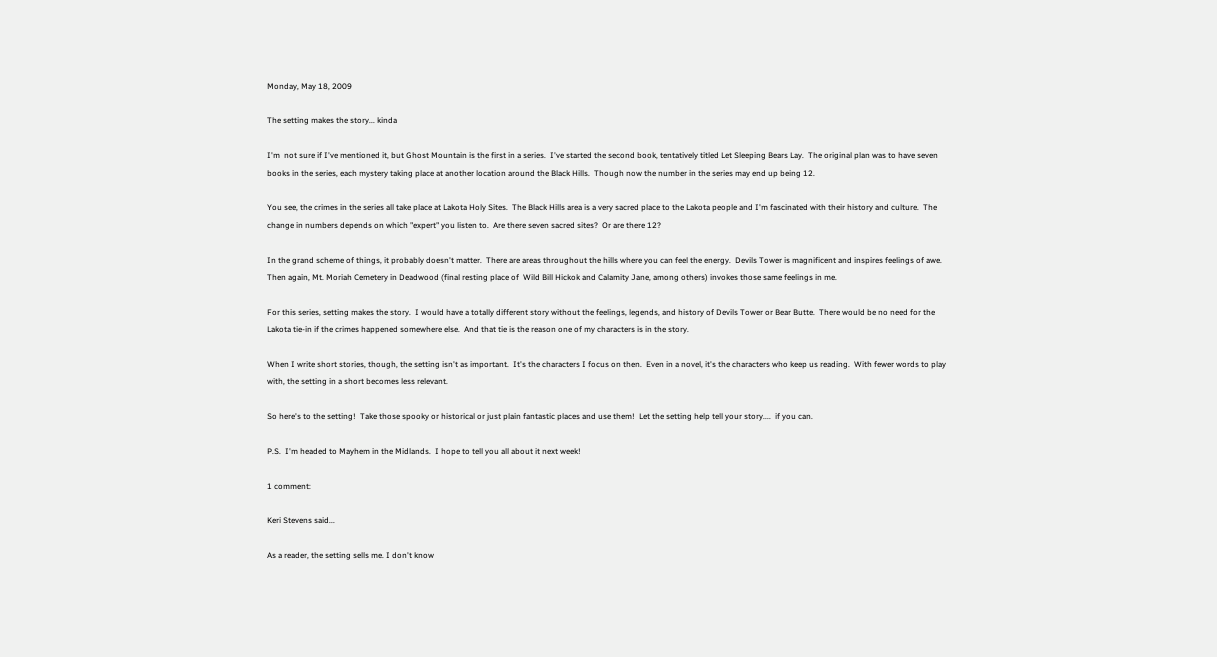Monday, May 18, 2009

The setting makes the story... kinda

I'm  not sure if I've mentioned it, but Ghost Mountain is the first in a series.  I've started the second book, tentatively titled Let Sleeping Bears Lay.  The original plan was to have seven books in the series, each mystery taking place at another location around the Black Hills.  Though now the number in the series may end up being 12.

You see, the crimes in the series all take place at Lakota Holy Sites.  The Black Hills area is a very sacred place to the Lakota people and I'm fascinated with their history and culture.  The change in numbers depends on which "expert" you listen to.  Are there seven sacred sites?  Or are there 12?

In the grand scheme of things, it probably doesn't matter.  There are areas throughout the hills where you can feel the energy.  Devils Tower is magnificent and inspires feelings of awe.  Then again, Mt. Moriah Cemetery in Deadwood (final resting place of  Wild Bill Hickok and Calamity Jane, among others) invokes those same feelings in me.

For this series, setting makes the story.  I would have a totally different story without the feelings, legends, and history of Devils Tower or Bear Butte.  There would be no need for the Lakota tie-in if the crimes happened somewhere else.  And that tie is the reason one of my characters is in the story.

When I write short stories, though, the setting isn't as important.  It's the characters I focus on then.  Even in a novel, it's the characters who keep us reading.  With fewer words to play with, the setting in a short becomes less relevant.

So here's to the setting!  Take those spooky or historical or just plain fantastic places and use them!  Let the setting help tell your story....  if you can.

P.S.  I'm headed to Mayhem in the Midlands.  I hope to tell you all about it next week!

1 comment:

Keri Stevens said...

As a reader, the setting sells me. I don't know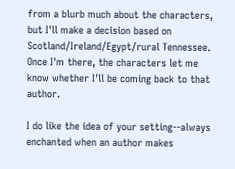from a blurb much about the characters, but I'll make a decision based on Scotland/Ireland/Egypt/rural Tennessee. Once I'm there, the characters let me know whether I'll be coming back to that author.

I do like the idea of your setting--always enchanted when an author makes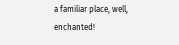a familiar place, well, enchanted!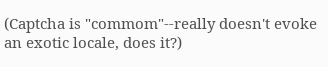(Captcha is "commom"--really doesn't evoke an exotic locale, does it?)